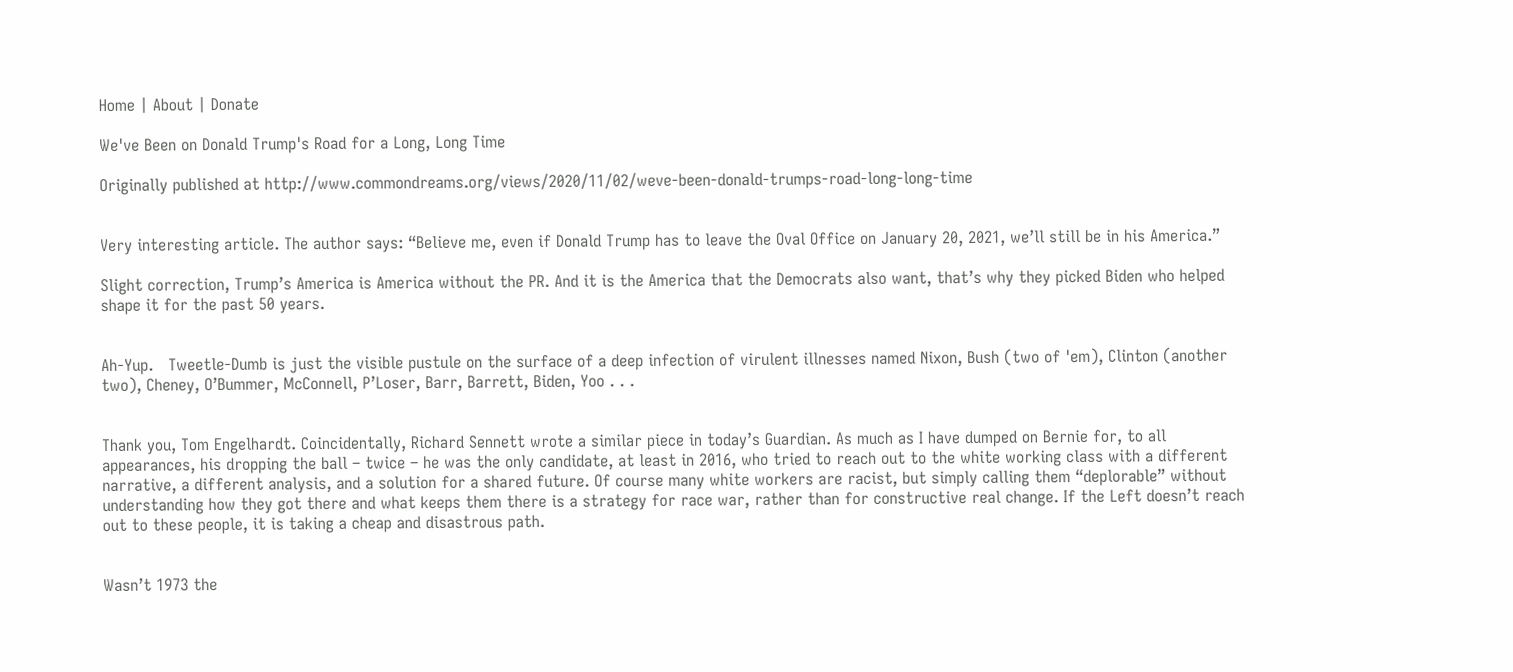Home | About | Donate

We've Been on Donald Trump's Road for a Long, Long Time

Originally published at http://www.commondreams.org/views/2020/11/02/weve-been-donald-trumps-road-long-long-time


Very interesting article. The author says: “Believe me, even if Donald Trump has to leave the Oval Office on January 20, 2021, we’ll still be in his America.”

Slight correction, Trump’s America is America without the PR. And it is the America that the Democrats also want, that’s why they picked Biden who helped shape it for the past 50 years.


Ah-Yup.   Tweetle-Dumb is just the visible pustule on the surface of a deep infection of virulent illnesses named Nixon, Bush (two of 'em), Clinton (another two), Cheney, O’Bummer, McConnell, P’Loser, Barr, Barrett, Biden, Yoo . . .


Thank you, Tom Engelhardt. Coincidentally, Richard Sennett wrote a similar piece in today’s Guardian. As much as I have dumped on Bernie for, to all appearances, his dropping the ball – twice – he was the only candidate, at least in 2016, who tried to reach out to the white working class with a different narrative, a different analysis, and a solution for a shared future. Of course many white workers are racist, but simply calling them “deplorable” without understanding how they got there and what keeps them there is a strategy for race war, rather than for constructive real change. If the Left doesn’t reach out to these people, it is taking a cheap and disastrous path.


Wasn’t 1973 the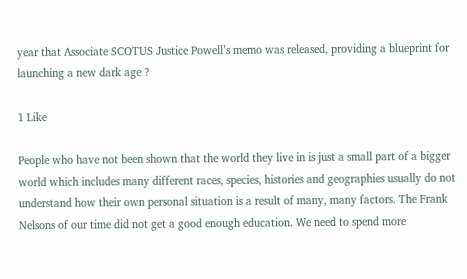year that Associate SCOTUS Justice Powell’s memo was released, providing a blueprint for launching a new dark age ?

1 Like

People who have not been shown that the world they live in is just a small part of a bigger world which includes many different races, species, histories and geographies usually do not understand how their own personal situation is a result of many, many factors. The Frank Nelsons of our time did not get a good enough education. We need to spend more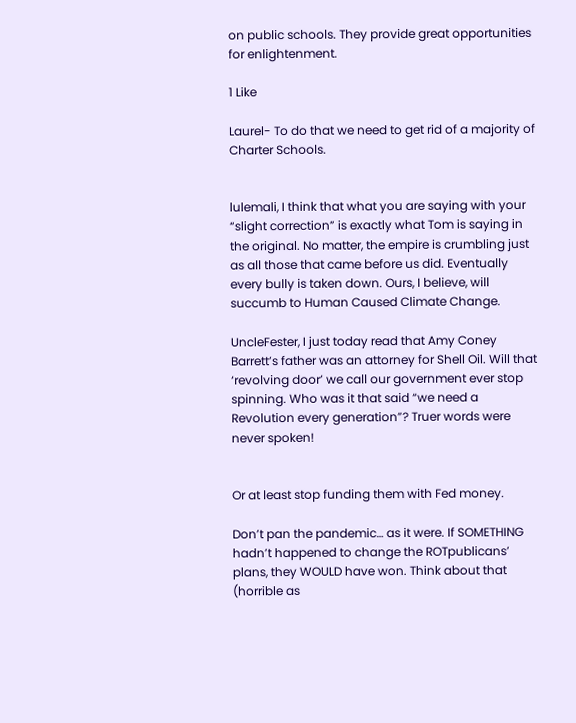on public schools. They provide great opportunities for enlightenment.

1 Like

Laurel- To do that we need to get rid of a majority of Charter Schools.


lulemali, I think that what you are saying with your “slight correction” is exactly what Tom is saying in the original. No matter, the empire is crumbling just as all those that came before us did. Eventually every bully is taken down. Ours, I believe, will succumb to Human Caused Climate Change.

UncleFester, I just today read that Amy Coney Barrett’s father was an attorney for Shell Oil. Will that ‘revolving door’ we call our government ever stop spinning. Who was it that said “we need a Revolution every generation”? Truer words were never spoken!


Or at least stop funding them with Fed money.

Don’t pan the pandemic… as it were. If SOMETHING hadn’t happened to change the ROTpublicans’ plans, they WOULD have won. Think about that (horrible as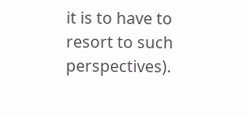it is to have to resort to such perspectives).